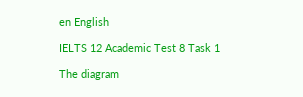en English

IELTS 12 Academic Test 8 Task 1

The diagram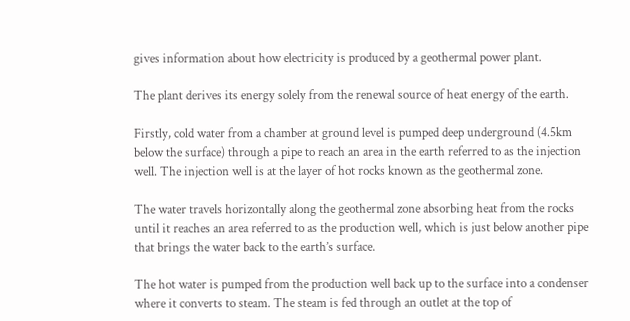gives information about how electricity is produced by a geothermal power plant.

The plant derives its energy solely from the renewal source of heat energy of the earth.

Firstly, cold water from a chamber at ground level is pumped deep underground (4.5km below the surface) through a pipe to reach an area in the earth referred to as the injection well. The injection well is at the layer of hot rocks known as the geothermal zone.

The water travels horizontally along the geothermal zone absorbing heat from the rocks until it reaches an area referred to as the production well, which is just below another pipe that brings the water back to the earth’s surface.

The hot water is pumped from the production well back up to the surface into a condenser where it converts to steam. The steam is fed through an outlet at the top of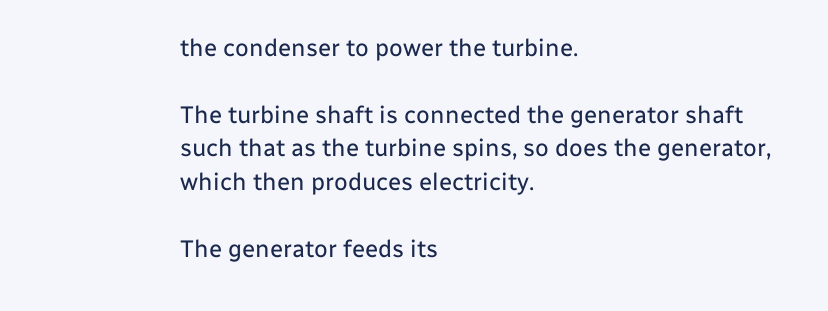the condenser to power the turbine.

The turbine shaft is connected the generator shaft such that as the turbine spins, so does the generator, which then produces electricity.

The generator feeds its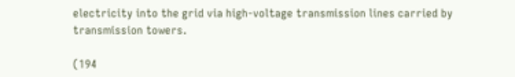electricity into the grid via high-voltage transmission lines carried by transmission towers.

(194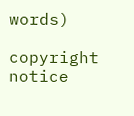words)

copyright notice